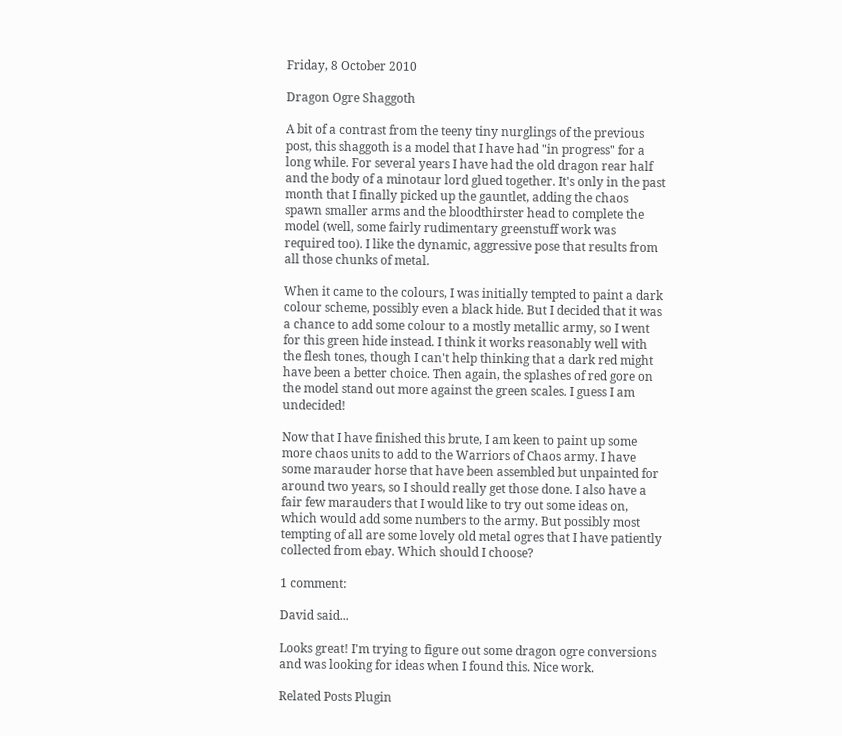Friday, 8 October 2010

Dragon Ogre Shaggoth

A bit of a contrast from the teeny tiny nurglings of the previous post, this shaggoth is a model that I have had "in progress" for a long while. For several years I have had the old dragon rear half and the body of a minotaur lord glued together. It's only in the past month that I finally picked up the gauntlet, adding the chaos spawn smaller arms and the bloodthirster head to complete the model (well, some fairly rudimentary greenstuff work was required too). I like the dynamic, aggressive pose that results from all those chunks of metal.

When it came to the colours, I was initially tempted to paint a dark colour scheme, possibly even a black hide. But I decided that it was a chance to add some colour to a mostly metallic army, so I went for this green hide instead. I think it works reasonably well with the flesh tones, though I can't help thinking that a dark red might have been a better choice. Then again, the splashes of red gore on the model stand out more against the green scales. I guess I am undecided!

Now that I have finished this brute, I am keen to paint up some more chaos units to add to the Warriors of Chaos army. I have some marauder horse that have been assembled but unpainted for around two years, so I should really get those done. I also have a fair few marauders that I would like to try out some ideas on, which would add some numbers to the army. But possibly most tempting of all are some lovely old metal ogres that I have patiently collected from ebay. Which should I choose?

1 comment:

David said...

Looks great! I'm trying to figure out some dragon ogre conversions and was looking for ideas when I found this. Nice work.

Related Posts Plugin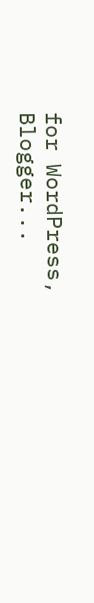for WordPress, Blogger...